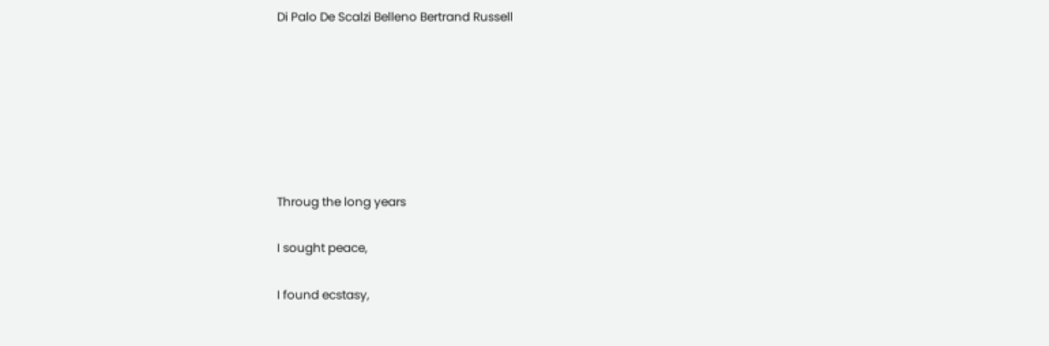Di Palo De Scalzi Belleno Bertrand Russell







Throug the long years

I sought peace,

I found ecstasy,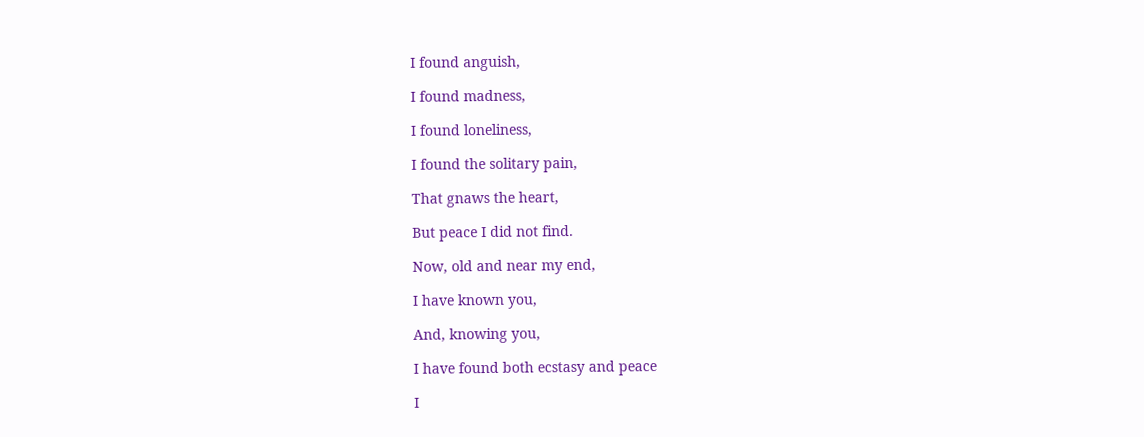I found anguish,

I found madness,

I found loneliness,

I found the solitary pain,

That gnaws the heart,

But peace I did not find.

Now, old and near my end,

I have known you,

And, knowing you,

I have found both ecstasy and peace

I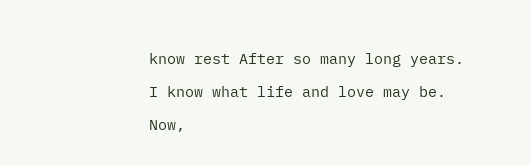know rest After so many long years.

I know what life and love may be.

Now,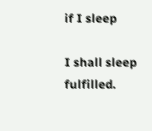if I sleep

I shall sleep fulfilled.